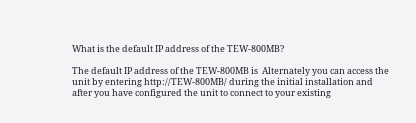What is the default IP address of the TEW-800MB?

The default IP address of the TEW-800MB is  Alternately you can access the unit by entering http://TEW-800MB/ during the initial installation and after you have configured the unit to connect to your existing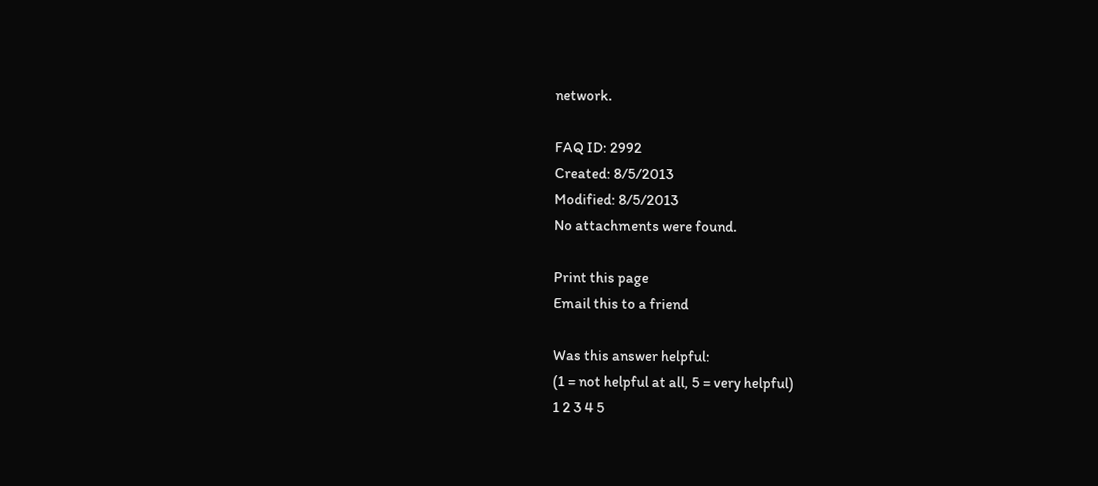network.

FAQ ID: 2992
Created: 8/5/2013
Modified: 8/5/2013
No attachments were found.

Print this page
Email this to a friend

Was this answer helpful:
(1 = not helpful at all, 5 = very helpful)
1 2 3 4 5